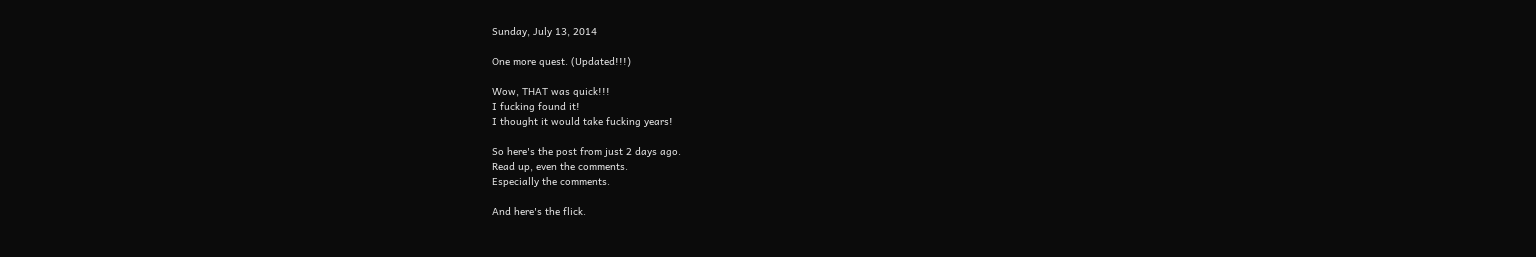Sunday, July 13, 2014

One more quest. (Updated!!!)

Wow, THAT was quick!!!
I fucking found it!
I thought it would take fucking years!

So here's the post from just 2 days ago.
Read up, even the comments.
Especially the comments.

And here's the flick.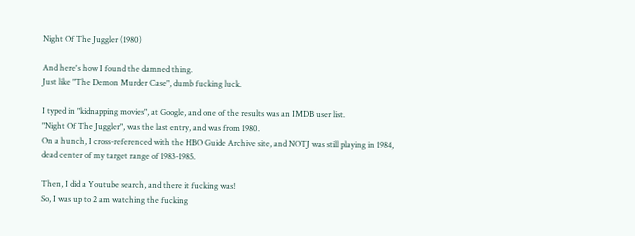Night Of The Juggler (1980)

And here's how I found the damned thing.
Just like "The Demon Murder Case", dumb fucking luck.

I typed in "kidnapping movies", at Google, and one of the results was an IMDB user list.
"Night Of The Juggler", was the last entry, and was from 1980.
On a hunch, I cross-referenced with the HBO Guide Archive site, and NOTJ was still playing in 1984, dead center of my target range of 1983-1985.

Then, I did a Youtube search, and there it fucking was!
So, I was up to 2 am watching the fucking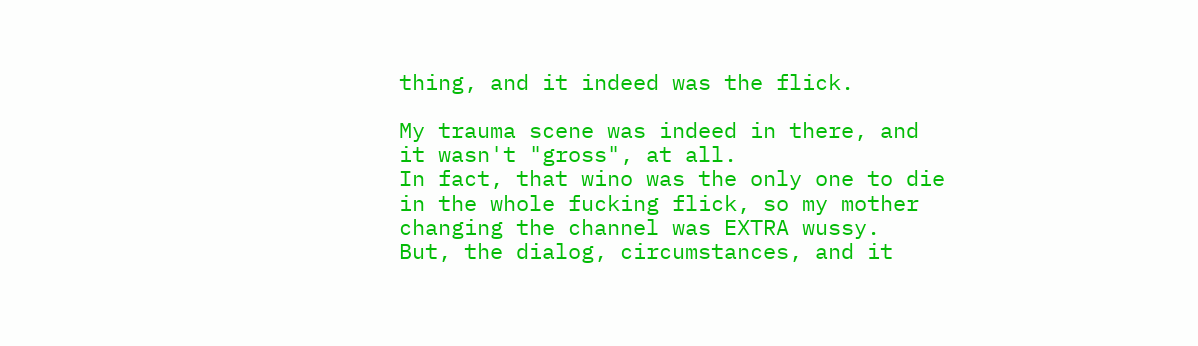thing, and it indeed was the flick.

My trauma scene was indeed in there, and it wasn't "gross", at all.
In fact, that wino was the only one to die in the whole fucking flick, so my mother changing the channel was EXTRA wussy.
But, the dialog, circumstances, and it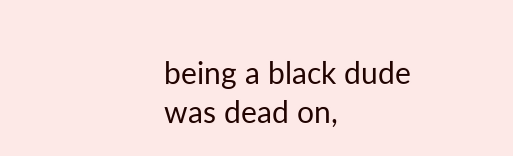being a black dude was dead on,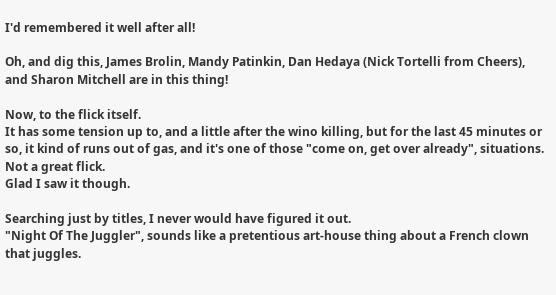I'd remembered it well after all!

Oh, and dig this, James Brolin, Mandy Patinkin, Dan Hedaya (Nick Tortelli from Cheers), and Sharon Mitchell are in this thing!

Now, to the flick itself.
It has some tension up to, and a little after the wino killing, but for the last 45 minutes or so, it kind of runs out of gas, and it's one of those "come on, get over already", situations.
Not a great flick.
Glad I saw it though.

Searching just by titles, I never would have figured it out.
"Night Of The Juggler", sounds like a pretentious art-house thing about a French clown that juggles.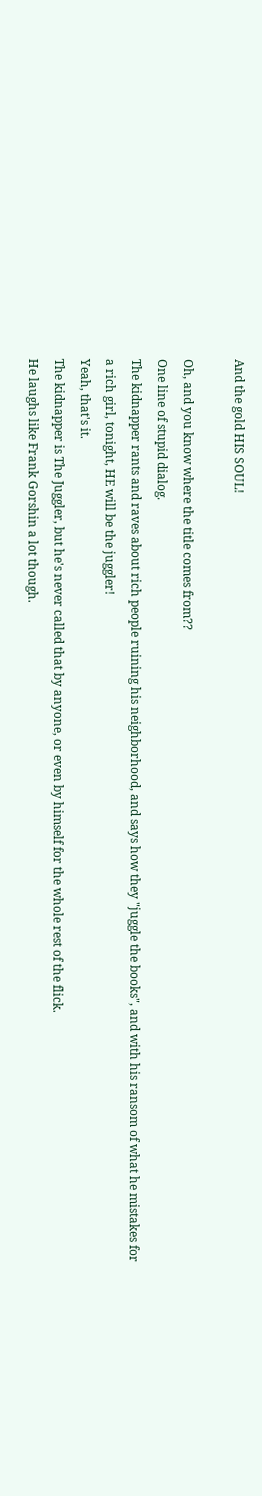And the gold HIS SOUL!

Oh, and you know where the title comes from??
One line of stupid dialog.
The kidnapper rants and raves about rich people ruining his neighborhood, and says how they "juggle the books", and with his ransom of what he mistakes for a rich girl, tonight, HE will be the juggler!
Yeah, that's it.
The kidnapper is The Juggler, but he's never called that by anyone, or even by himself for the whole rest of the flick.
He laughs like Frank Gorshin a lot though.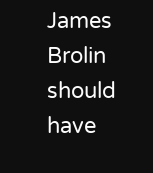James Brolin should have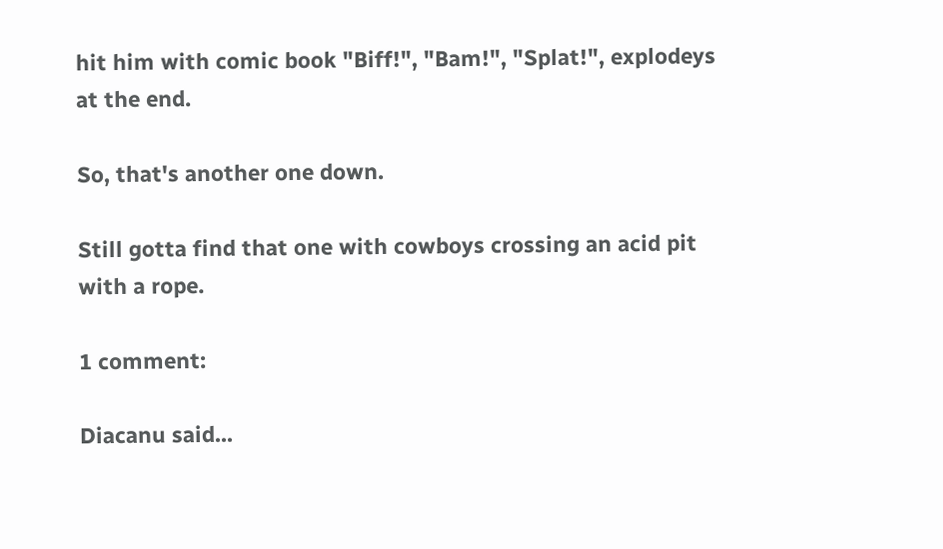hit him with comic book "Biff!", "Bam!", "Splat!", explodeys at the end.

So, that's another one down.

Still gotta find that one with cowboys crossing an acid pit with a rope.

1 comment:

Diacanu said...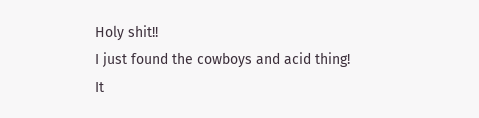Holy shit!!
I just found the cowboys and acid thing!
It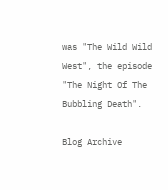was "The Wild Wild West", the episode "The Night Of The Bubbling Death".

Blog Archive